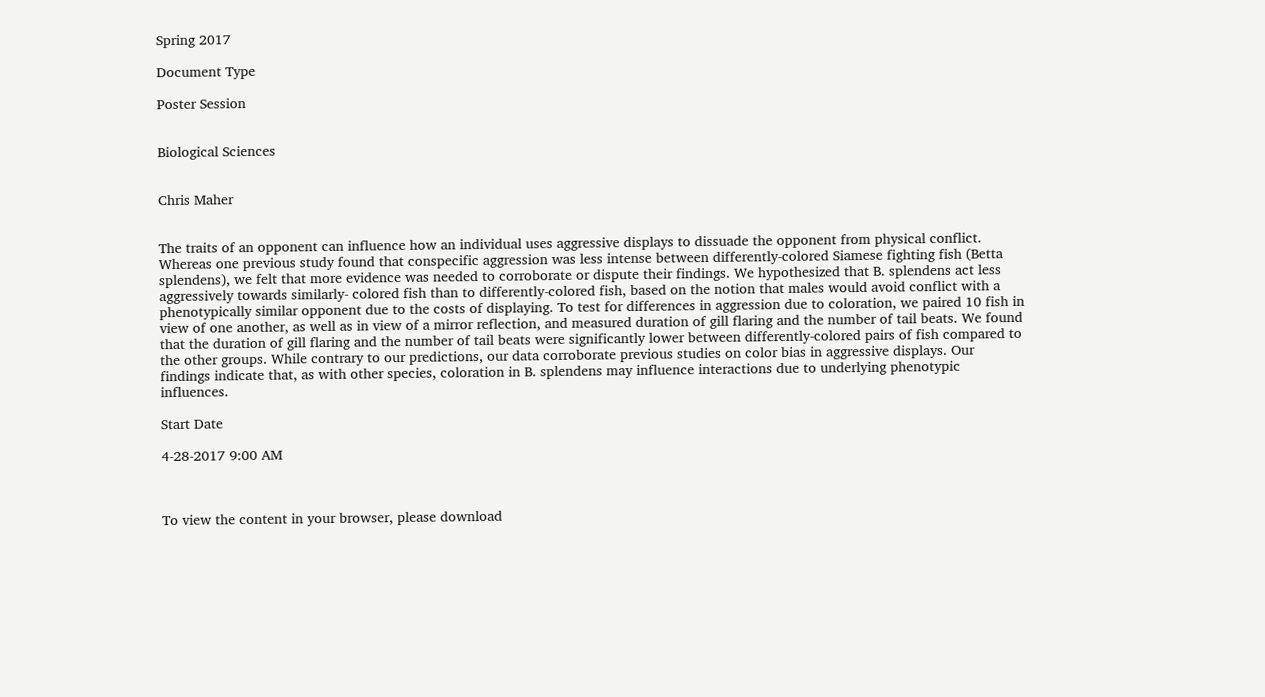Spring 2017

Document Type

Poster Session


Biological Sciences


Chris Maher


The traits of an opponent can influence how an individual uses aggressive displays to dissuade the opponent from physical conflict. Whereas one previous study found that conspecific aggression was less intense between differently-colored Siamese fighting fish (Betta splendens), we felt that more evidence was needed to corroborate or dispute their findings. We hypothesized that B. splendens act less aggressively towards similarly- colored fish than to differently-colored fish, based on the notion that males would avoid conflict with a phenotypically similar opponent due to the costs of displaying. To test for differences in aggression due to coloration, we paired 10 fish in view of one another, as well as in view of a mirror reflection, and measured duration of gill flaring and the number of tail beats. We found that the duration of gill flaring and the number of tail beats were significantly lower between differently-colored pairs of fish compared to the other groups. While contrary to our predictions, our data corroborate previous studies on color bias in aggressive displays. Our findings indicate that, as with other species, coloration in B. splendens may influence interactions due to underlying phenotypic influences.

Start Date

4-28-2017 9:00 AM



To view the content in your browser, please download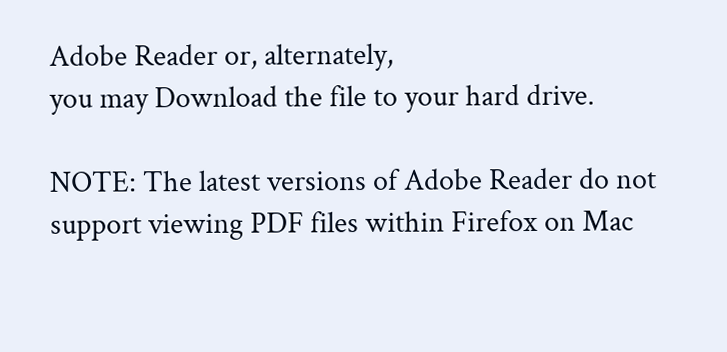Adobe Reader or, alternately,
you may Download the file to your hard drive.

NOTE: The latest versions of Adobe Reader do not support viewing PDF files within Firefox on Mac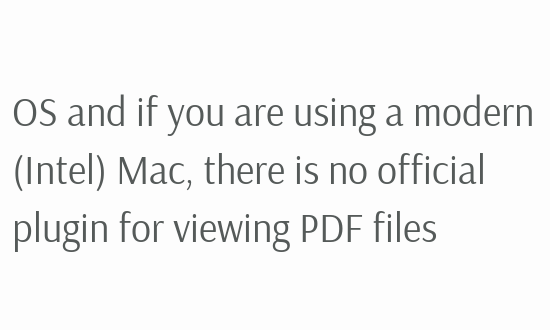OS and if you are using a modern (Intel) Mac, there is no official plugin for viewing PDF files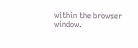within the browser window.